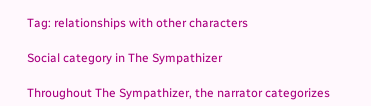Tag: relationships with other characters

Social category in The Sympathizer

Throughout The Sympathizer, the narrator categorizes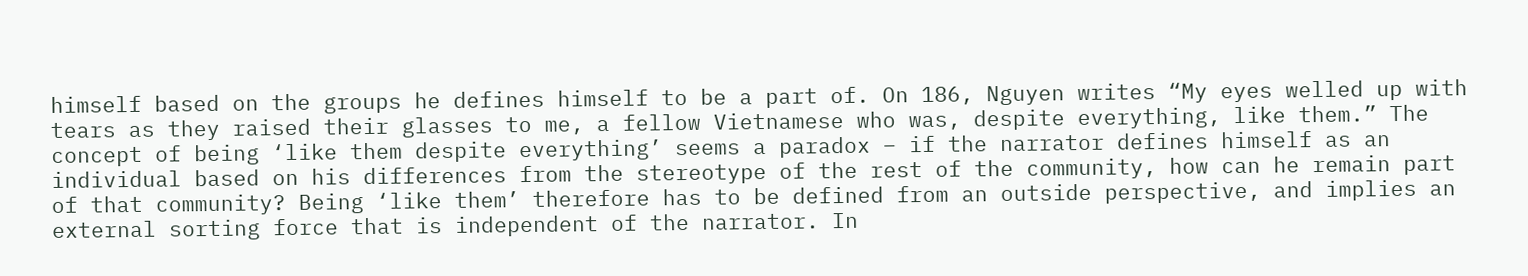himself based on the groups he defines himself to be a part of. On 186, Nguyen writes “My eyes welled up with tears as they raised their glasses to me, a fellow Vietnamese who was, despite everything, like them.” The concept of being ‘like them despite everything’ seems a paradox – if the narrator defines himself as an individual based on his differences from the stereotype of the rest of the community, how can he remain part of that community? Being ‘like them’ therefore has to be defined from an outside perspective, and implies an external sorting force that is independent of the narrator. In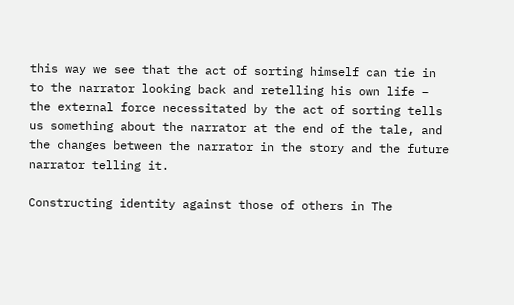this way we see that the act of sorting himself can tie in to the narrator looking back and retelling his own life – the external force necessitated by the act of sorting tells us something about the narrator at the end of the tale, and the changes between the narrator in the story and the future narrator telling it.

Constructing identity against those of others in The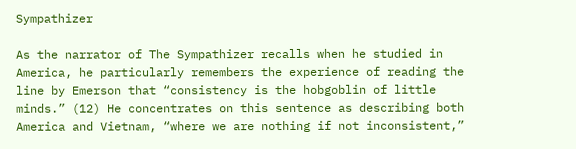Sympathizer

As the narrator of The Sympathizer recalls when he studied in America, he particularly remembers the experience of reading the line by Emerson that “consistency is the hobgoblin of little minds.” (12) He concentrates on this sentence as describing both America and Vietnam, “where we are nothing if not inconsistent,”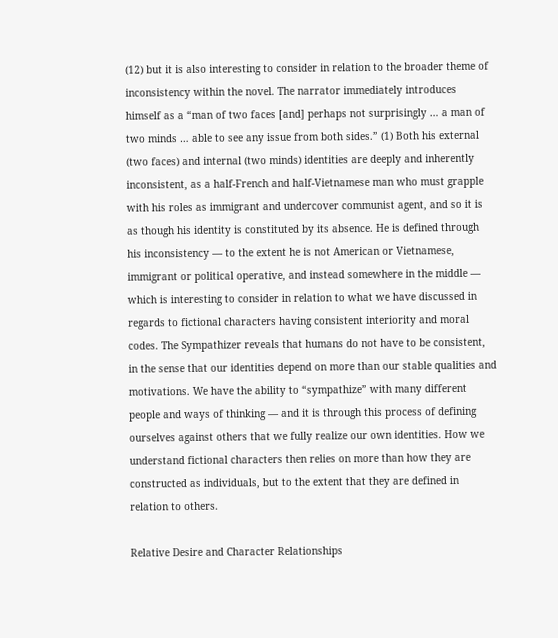(12) but it is also interesting to consider in relation to the broader theme of inconsistency within the novel. The narrator immediately introduces himself as a “man of two faces [and] perhaps not surprisingly … a man of two minds … able to see any issue from both sides.” (1) Both his external (two faces) and internal (two minds) identities are deeply and inherently inconsistent, as a half-French and half-Vietnamese man who must grapple with his roles as immigrant and undercover communist agent, and so it is as though his identity is constituted by its absence. He is defined through his inconsistency — to the extent he is not American or Vietnamese, immigrant or political operative, and instead somewhere in the middle — which is interesting to consider in relation to what we have discussed in regards to fictional characters having consistent interiority and moral codes. The Sympathizer reveals that humans do not have to be consistent, in the sense that our identities depend on more than our stable qualities and motivations. We have the ability to “sympathize” with many different people and ways of thinking — and it is through this process of defining ourselves against others that we fully realize our own identities. How we understand fictional characters then relies on more than how they are constructed as individuals, but to the extent that they are defined in relation to others.

Relative Desire and Character Relationships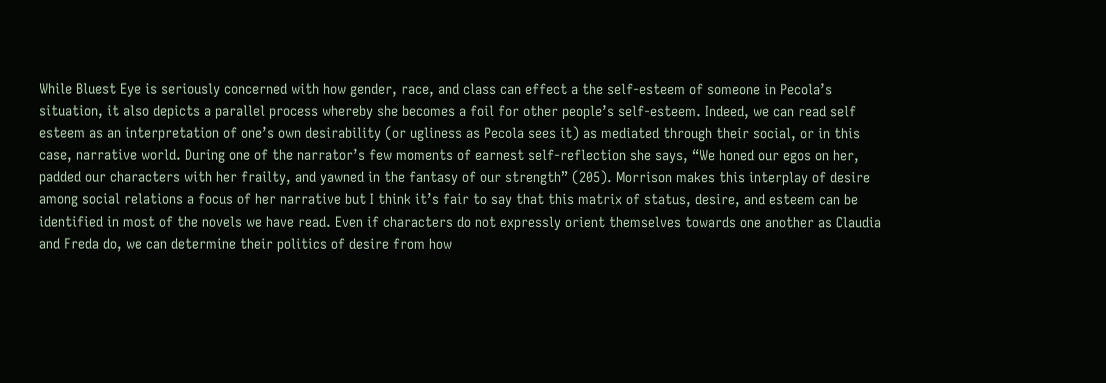While Bluest Eye is seriously concerned with how gender, race, and class can effect a the self-esteem of someone in Pecola’s situation, it also depicts a parallel process whereby she becomes a foil for other people’s self-esteem. Indeed, we can read self esteem as an interpretation of one’s own desirability (or ugliness as Pecola sees it) as mediated through their social, or in this case, narrative world. During one of the narrator’s few moments of earnest self-reflection she says, “We honed our egos on her, padded our characters with her frailty, and yawned in the fantasy of our strength” (205). Morrison makes this interplay of desire among social relations a focus of her narrative but I think it’s fair to say that this matrix of status, desire, and esteem can be identified in most of the novels we have read. Even if characters do not expressly orient themselves towards one another as Claudia and Freda do, we can determine their politics of desire from how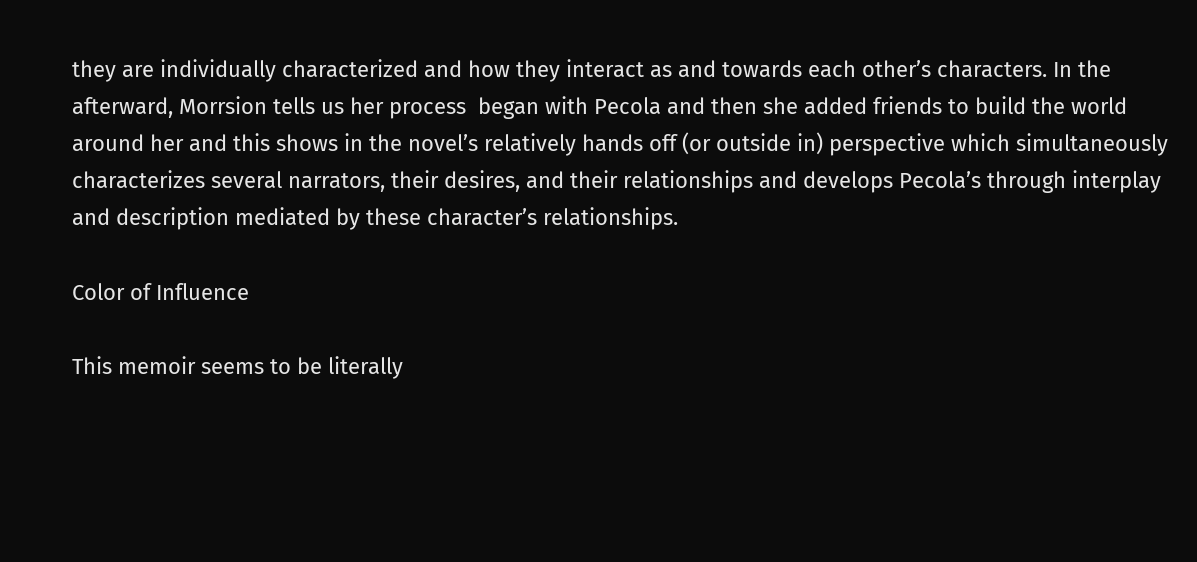they are individually characterized and how they interact as and towards each other’s characters. In the afterward, Morrsion tells us her process  began with Pecola and then she added friends to build the world around her and this shows in the novel’s relatively hands off (or outside in) perspective which simultaneously characterizes several narrators, their desires, and their relationships and develops Pecola’s through interplay and description mediated by these character’s relationships.

Color of Influence

This memoir seems to be literally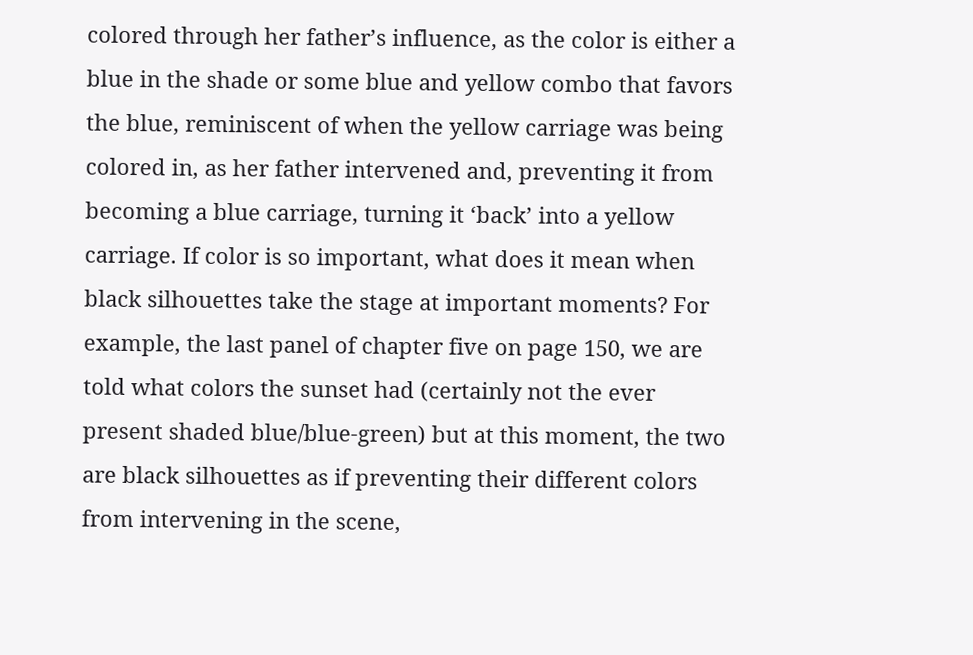colored through her father’s influence, as the color is either a blue in the shade or some blue and yellow combo that favors the blue, reminiscent of when the yellow carriage was being colored in, as her father intervened and, preventing it from becoming a blue carriage, turning it ‘back’ into a yellow carriage. If color is so important, what does it mean when black silhouettes take the stage at important moments? For example, the last panel of chapter five on page 150, we are told what colors the sunset had (certainly not the ever present shaded blue/blue-green) but at this moment, the two are black silhouettes as if preventing their different colors from intervening in the scene,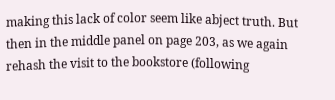making this lack of color seem like abject truth. But then in the middle panel on page 203, as we again rehash the visit to the bookstore (following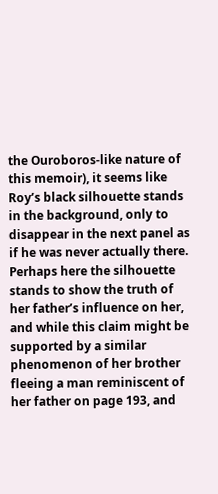the Ouroboros-like nature of this memoir), it seems like Roy’s black silhouette stands in the background, only to disappear in the next panel as if he was never actually there. Perhaps here the silhouette stands to show the truth of her father’s influence on her, and while this claim might be supported by a similar phenomenon of her brother fleeing a man reminiscent of her father on page 193, and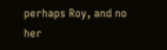perhaps Roy, and no her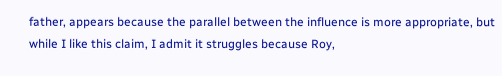father, appears because the parallel between the influence is more appropriate, but while I like this claim, I admit it struggles because Roy,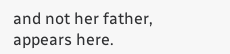and not her father, appears here.